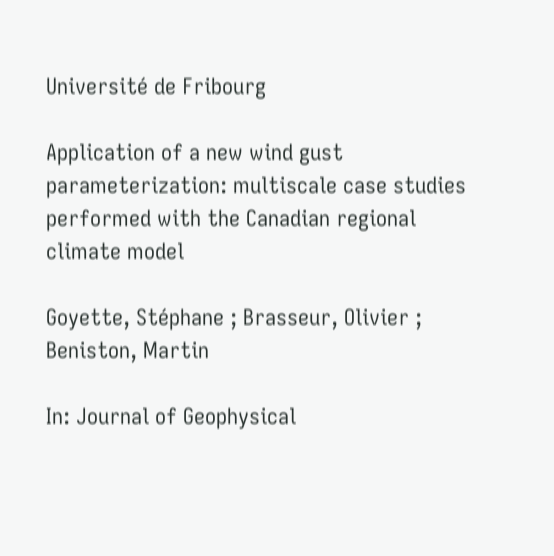Université de Fribourg

Application of a new wind gust parameterization: multiscale case studies performed with the Canadian regional climate model

Goyette, Stéphane ; Brasseur, Olivier ; Beniston, Martin

In: Journal of Geophysical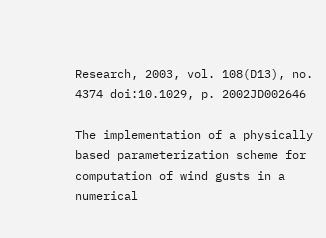Research, 2003, vol. 108(D13), no. 4374 doi:10.1029, p. 2002JD002646

The implementation of a physically based parameterization scheme for computation of wind gusts in a numerical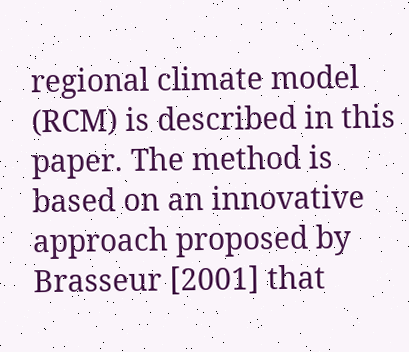regional climate model (RCM) is described in this paper. The method is based on an innovative approach proposed by Brasseur [2001] that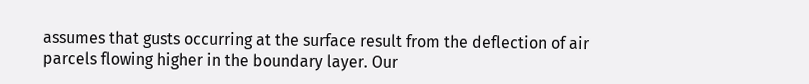assumes that gusts occurring at the surface result from the deflection of air parcels flowing higher in the boundary layer. Our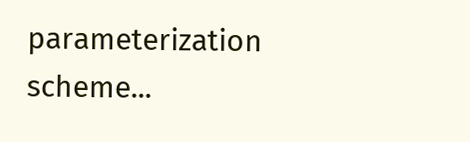parameterization scheme...